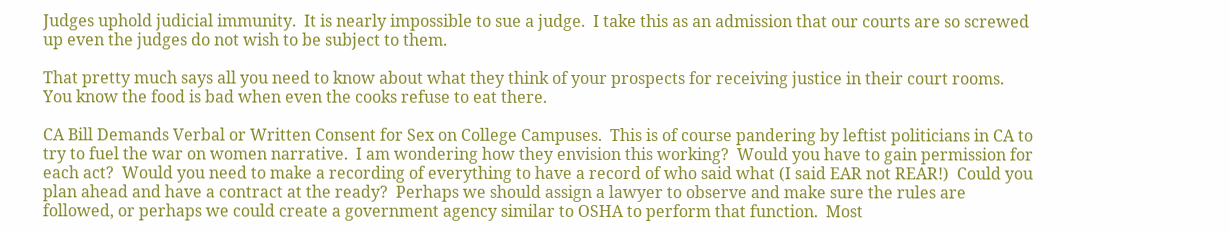Judges uphold judicial immunity.  It is nearly impossible to sue a judge.  I take this as an admission that our courts are so screwed up even the judges do not wish to be subject to them.

That pretty much says all you need to know about what they think of your prospects for receiving justice in their court rooms.  You know the food is bad when even the cooks refuse to eat there.

CA Bill Demands Verbal or Written Consent for Sex on College Campuses.  This is of course pandering by leftist politicians in CA to try to fuel the war on women narrative.  I am wondering how they envision this working?  Would you have to gain permission for each act?  Would you need to make a recording of everything to have a record of who said what (I said EAR not REAR!)  Could you plan ahead and have a contract at the ready?  Perhaps we should assign a lawyer to observe and make sure the rules are followed, or perhaps we could create a government agency similar to OSHA to perform that function.  Most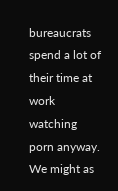bureaucrats spend a lot of their time at work watching porn anyway.  We might as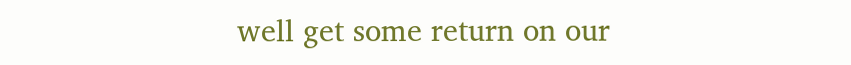well get some return on our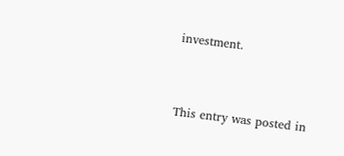investment.


This entry was posted in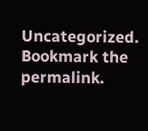Uncategorized. Bookmark the permalink.